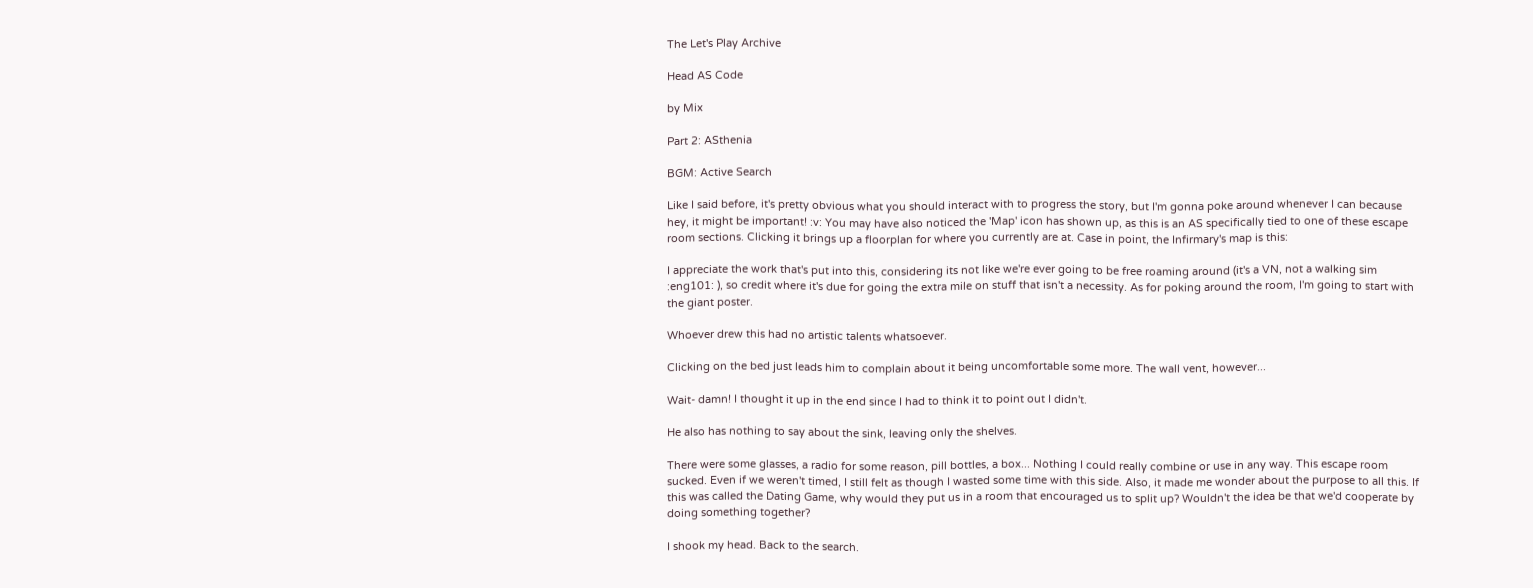The Let's Play Archive

Head AS Code

by Mix

Part 2: ASthenia

BGM: Active Search

Like I said before, it's pretty obvious what you should interact with to progress the story, but I'm gonna poke around whenever I can because hey, it might be important! :v: You may have also noticed the 'Map' icon has shown up, as this is an AS specifically tied to one of these escape room sections. Clicking it brings up a floorplan for where you currently are at. Case in point, the Infirmary's map is this:

I appreciate the work that's put into this, considering its not like we're ever going to be free roaming around (it's a VN, not a walking sim :eng101: ), so credit where it's due for going the extra mile on stuff that isn't a necessity. As for poking around the room, I'm going to start with the giant poster.

Whoever drew this had no artistic talents whatsoever.

Clicking on the bed just leads him to complain about it being uncomfortable some more. The wall vent, however...

Wait- damn! I thought it up in the end since I had to think it to point out I didn't.

He also has nothing to say about the sink, leaving only the shelves.

There were some glasses, a radio for some reason, pill bottles, a box... Nothing I could really combine or use in any way. This escape room sucked. Even if we weren't timed, I still felt as though I wasted some time with this side. Also, it made me wonder about the purpose to all this. If this was called the Dating Game, why would they put us in a room that encouraged us to split up? Wouldn't the idea be that we'd cooperate by doing something together?

I shook my head. Back to the search.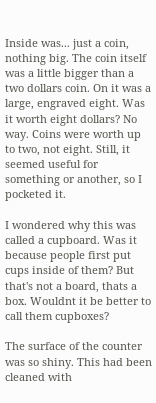Inside was... just a coin, nothing big. The coin itself was a little bigger than a two dollars coin. On it was a large, engraved eight. Was it worth eight dollars? No way. Coins were worth up to two, not eight. Still, it seemed useful for something or another, so I pocketed it.

I wondered why this was called a cupboard. Was it because people first put cups inside of them? But that's not a board, thats a box. Wouldnt it be better to call them cupboxes?

The surface of the counter was so shiny. This had been cleaned with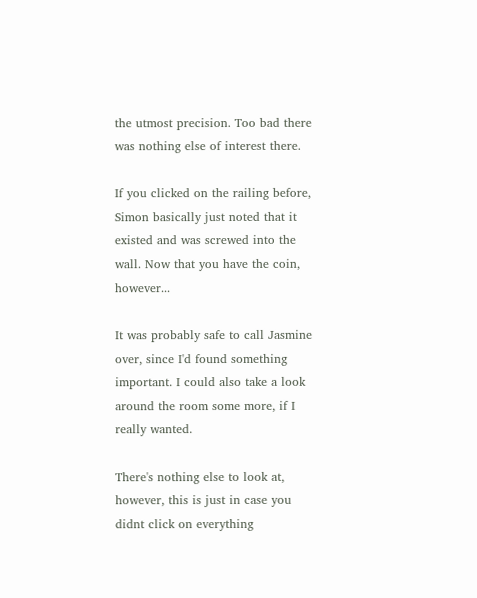the utmost precision. Too bad there was nothing else of interest there.

If you clicked on the railing before, Simon basically just noted that it existed and was screwed into the wall. Now that you have the coin, however...

It was probably safe to call Jasmine over, since I'd found something important. I could also take a look around the room some more, if I really wanted.

There's nothing else to look at, however, this is just in case you didnt click on everything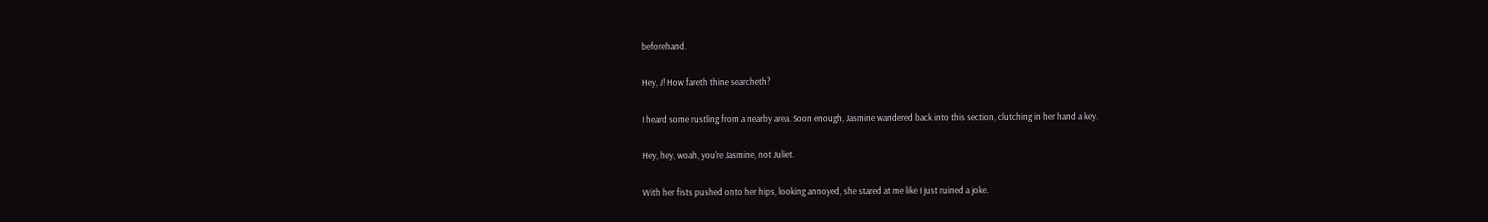beforehand.

Hey, J! How fareth thine searcheth?

I heard some rustling from a nearby area. Soon enough, Jasmine wandered back into this section, clutching in her hand a key.

Hey, hey, woah, you're Jasmine, not Juliet.

With her fists pushed onto her hips, looking annoyed, she stared at me like I just ruined a joke.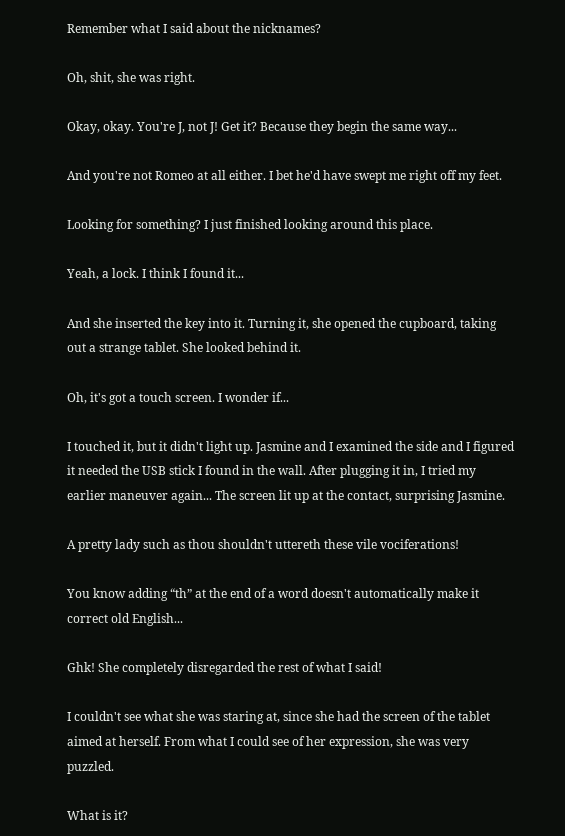Remember what I said about the nicknames?

Oh, shit, she was right.

Okay, okay. You're J, not J! Get it? Because they begin the same way...

And you're not Romeo at all either. I bet he'd have swept me right off my feet.

Looking for something? I just finished looking around this place.

Yeah, a lock. I think I found it...

And she inserted the key into it. Turning it, she opened the cupboard, taking out a strange tablet. She looked behind it.

Oh, it's got a touch screen. I wonder if...

I touched it, but it didn't light up. Jasmine and I examined the side and I figured it needed the USB stick I found in the wall. After plugging it in, I tried my earlier maneuver again... The screen lit up at the contact, surprising Jasmine.

A pretty lady such as thou shouldn't uttereth these vile vociferations!

You know adding “th” at the end of a word doesn't automatically make it correct old English...

Ghk! She completely disregarded the rest of what I said!

I couldn't see what she was staring at, since she had the screen of the tablet aimed at herself. From what I could see of her expression, she was very puzzled.

What is it?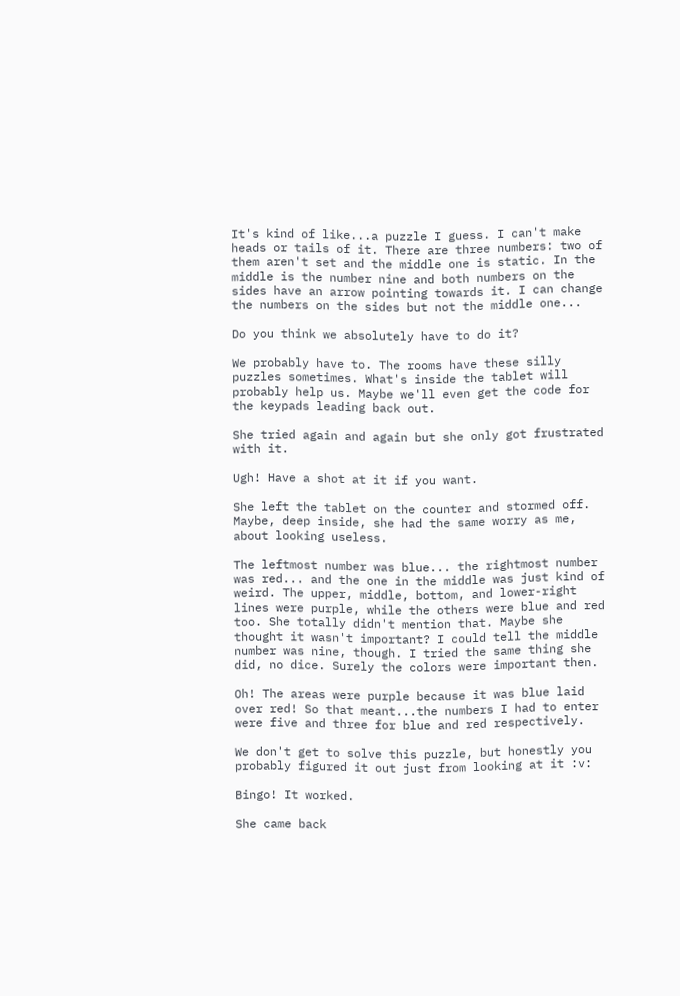It's kind of like...a puzzle I guess. I can't make heads or tails of it. There are three numbers: two of them aren't set and the middle one is static. In the middle is the number nine and both numbers on the sides have an arrow pointing towards it. I can change the numbers on the sides but not the middle one...

Do you think we absolutely have to do it?

We probably have to. The rooms have these silly puzzles sometimes. What's inside the tablet will probably help us. Maybe we'll even get the code for the keypads leading back out.

She tried again and again but she only got frustrated with it.

Ugh! Have a shot at it if you want.

She left the tablet on the counter and stormed off. Maybe, deep inside, she had the same worry as me, about looking useless.

The leftmost number was blue... the rightmost number was red... and the one in the middle was just kind of weird. The upper, middle, bottom, and lower-right lines were purple, while the others were blue and red too. She totally didn't mention that. Maybe she thought it wasn't important? I could tell the middle number was nine, though. I tried the same thing she did, no dice. Surely the colors were important then.

Oh! The areas were purple because it was blue laid over red! So that meant...the numbers I had to enter were five and three for blue and red respectively.

We don't get to solve this puzzle, but honestly you probably figured it out just from looking at it :v:

Bingo! It worked.

She came back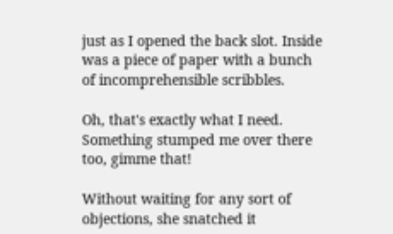just as I opened the back slot. Inside was a piece of paper with a bunch of incomprehensible scribbles.

Oh, that's exactly what I need. Something stumped me over there too, gimme that!

Without waiting for any sort of objections, she snatched it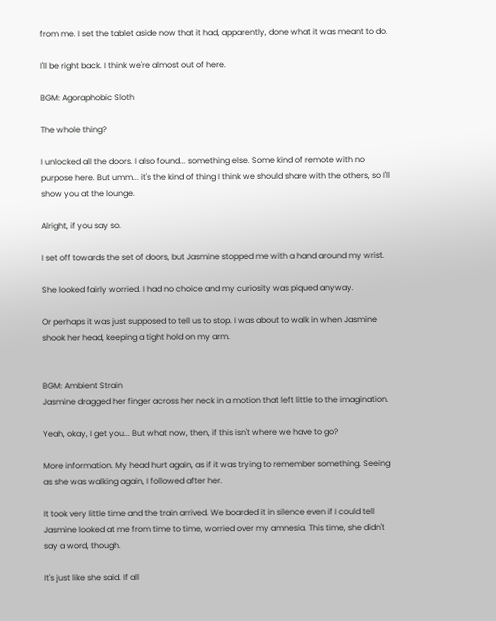from me. I set the tablet aside now that it had, apparently, done what it was meant to do.

I'll be right back. I think we're almost out of here.

BGM: Agoraphobic Sloth

The whole thing?

I unlocked all the doors. I also found... something else. Some kind of remote with no purpose here. But umm... it's the kind of thing I think we should share with the others, so I'll show you at the lounge.

Alright, if you say so.

I set off towards the set of doors, but Jasmine stopped me with a hand around my wrist.

She looked fairly worried. I had no choice and my curiosity was piqued anyway.

Or perhaps it was just supposed to tell us to stop. I was about to walk in when Jasmine shook her head, keeping a tight hold on my arm.


BGM: Ambient Strain
Jasmine dragged her finger across her neck in a motion that left little to the imagination.

Yeah, okay, I get you... But what now, then, if this isn't where we have to go?

More information. My head hurt again, as if it was trying to remember something. Seeing as she was walking again, I followed after her.

It took very little time and the train arrived. We boarded it in silence even if I could tell Jasmine looked at me from time to time, worried over my amnesia. This time, she didn't say a word, though.

It's just like she said. If all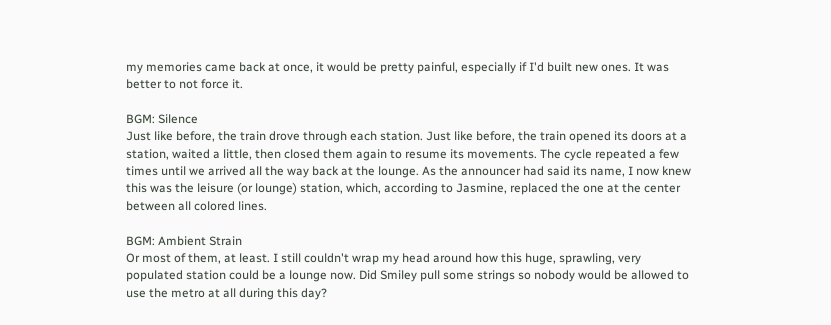my memories came back at once, it would be pretty painful, especially if I'd built new ones. It was better to not force it.

BGM: Silence
Just like before, the train drove through each station. Just like before, the train opened its doors at a station, waited a little, then closed them again to resume its movements. The cycle repeated a few times until we arrived all the way back at the lounge. As the announcer had said its name, I now knew this was the leisure (or lounge) station, which, according to Jasmine, replaced the one at the center between all colored lines.

BGM: Ambient Strain
Or most of them, at least. I still couldn't wrap my head around how this huge, sprawling, very populated station could be a lounge now. Did Smiley pull some strings so nobody would be allowed to use the metro at all during this day?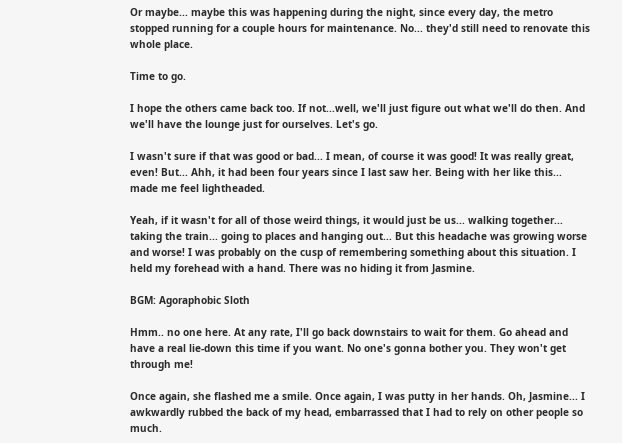Or maybe... maybe this was happening during the night, since every day, the metro stopped running for a couple hours for maintenance. No... they'd still need to renovate this whole place.

Time to go.

I hope the others came back too. If not...well, we'll just figure out what we'll do then. And we'll have the lounge just for ourselves. Let's go.

I wasn't sure if that was good or bad... I mean, of course it was good! It was really great, even! But... Ahh, it had been four years since I last saw her. Being with her like this... made me feel lightheaded.

Yeah, if it wasn't for all of those weird things, it would just be us... walking together... taking the train... going to places and hanging out... But this headache was growing worse and worse! I was probably on the cusp of remembering something about this situation. I held my forehead with a hand. There was no hiding it from Jasmine.

BGM: Agoraphobic Sloth

Hmm.. no one here. At any rate, I'll go back downstairs to wait for them. Go ahead and have a real lie-down this time if you want. No one's gonna bother you. They won't get through me!

Once again, she flashed me a smile. Once again, I was putty in her hands. Oh, Jasmine... I awkwardly rubbed the back of my head, embarrassed that I had to rely on other people so much.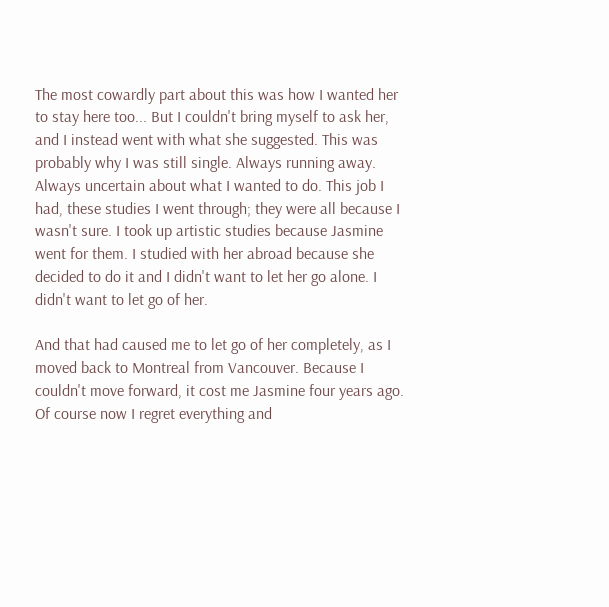The most cowardly part about this was how I wanted her to stay here too... But I couldn't bring myself to ask her, and I instead went with what she suggested. This was probably why I was still single. Always running away. Always uncertain about what I wanted to do. This job I had, these studies I went through; they were all because I wasn't sure. I took up artistic studies because Jasmine went for them. I studied with her abroad because she decided to do it and I didn't want to let her go alone. I didn't want to let go of her.

And that had caused me to let go of her completely, as I moved back to Montreal from Vancouver. Because I couldn't move forward, it cost me Jasmine four years ago. Of course now I regret everything and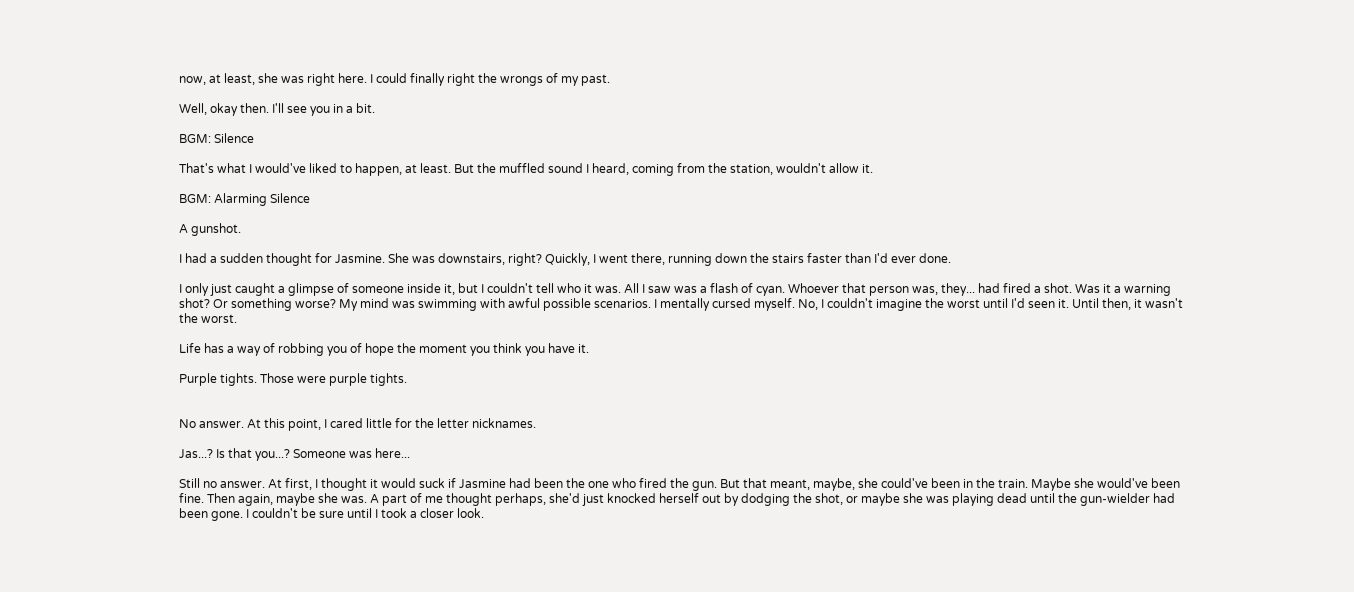now, at least, she was right here. I could finally right the wrongs of my past.

Well, okay then. I'll see you in a bit.

BGM: Silence

That's what I would've liked to happen, at least. But the muffled sound I heard, coming from the station, wouldn't allow it.

BGM: Alarming Silence

A gunshot.

I had a sudden thought for Jasmine. She was downstairs, right? Quickly, I went there, running down the stairs faster than I'd ever done.

I only just caught a glimpse of someone inside it, but I couldn't tell who it was. All I saw was a flash of cyan. Whoever that person was, they... had fired a shot. Was it a warning shot? Or something worse? My mind was swimming with awful possible scenarios. I mentally cursed myself. No, I couldn't imagine the worst until I'd seen it. Until then, it wasn't the worst.

Life has a way of robbing you of hope the moment you think you have it.

Purple tights. Those were purple tights.


No answer. At this point, I cared little for the letter nicknames.

Jas...? Is that you...? Someone was here...

Still no answer. At first, I thought it would suck if Jasmine had been the one who fired the gun. But that meant, maybe, she could've been in the train. Maybe she would've been fine. Then again, maybe she was. A part of me thought perhaps, she'd just knocked herself out by dodging the shot, or maybe she was playing dead until the gun-wielder had been gone. I couldn't be sure until I took a closer look.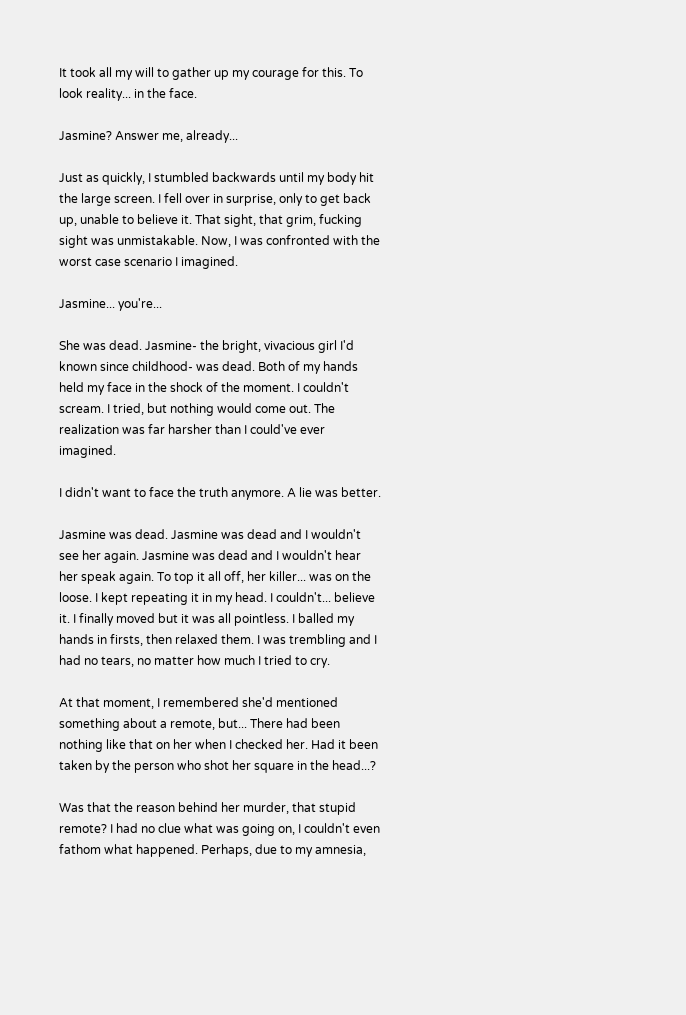It took all my will to gather up my courage for this. To look reality... in the face.

Jasmine? Answer me, already...

Just as quickly, I stumbled backwards until my body hit the large screen. I fell over in surprise, only to get back up, unable to believe it. That sight, that grim, fucking sight was unmistakable. Now, I was confronted with the worst case scenario I imagined.

Jasmine... you're...

She was dead. Jasmine- the bright, vivacious girl I'd known since childhood- was dead. Both of my hands held my face in the shock of the moment. I couldn't scream. I tried, but nothing would come out. The realization was far harsher than I could've ever imagined.

I didn't want to face the truth anymore. A lie was better.

Jasmine was dead. Jasmine was dead and I wouldn't see her again. Jasmine was dead and I wouldn't hear her speak again. To top it all off, her killer... was on the loose. I kept repeating it in my head. I couldn't... believe it. I finally moved but it was all pointless. I balled my hands in firsts, then relaxed them. I was trembling and I had no tears, no matter how much I tried to cry.

At that moment, I remembered she'd mentioned something about a remote, but... There had been nothing like that on her when I checked her. Had it been taken by the person who shot her square in the head...?

Was that the reason behind her murder, that stupid remote? I had no clue what was going on, I couldn't even fathom what happened. Perhaps, due to my amnesia,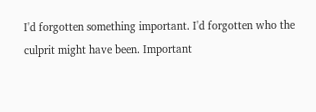I'd forgotten something important. I'd forgotten who the culprit might have been. Important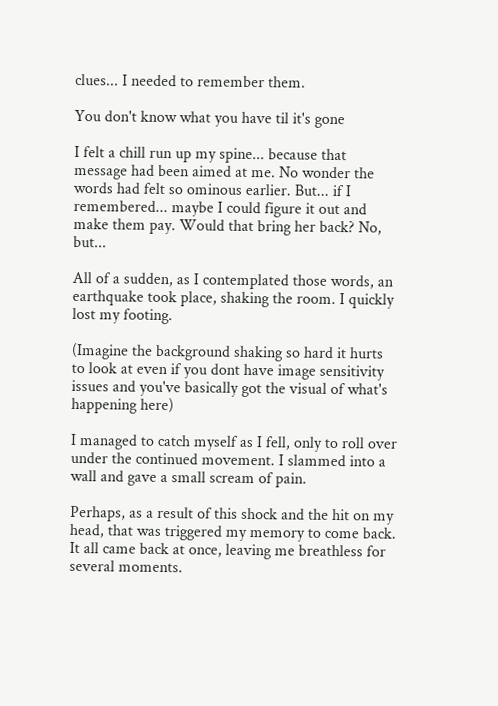clues... I needed to remember them.

You don't know what you have til it's gone

I felt a chill run up my spine... because that message had been aimed at me. No wonder the words had felt so ominous earlier. But... if I remembered... maybe I could figure it out and make them pay. Would that bring her back? No, but...

All of a sudden, as I contemplated those words, an earthquake took place, shaking the room. I quickly lost my footing.

(Imagine the background shaking so hard it hurts to look at even if you dont have image sensitivity issues and you've basically got the visual of what's happening here)

I managed to catch myself as I fell, only to roll over under the continued movement. I slammed into a wall and gave a small scream of pain.

Perhaps, as a result of this shock and the hit on my head, that was triggered my memory to come back. It all came back at once, leaving me breathless for several moments.